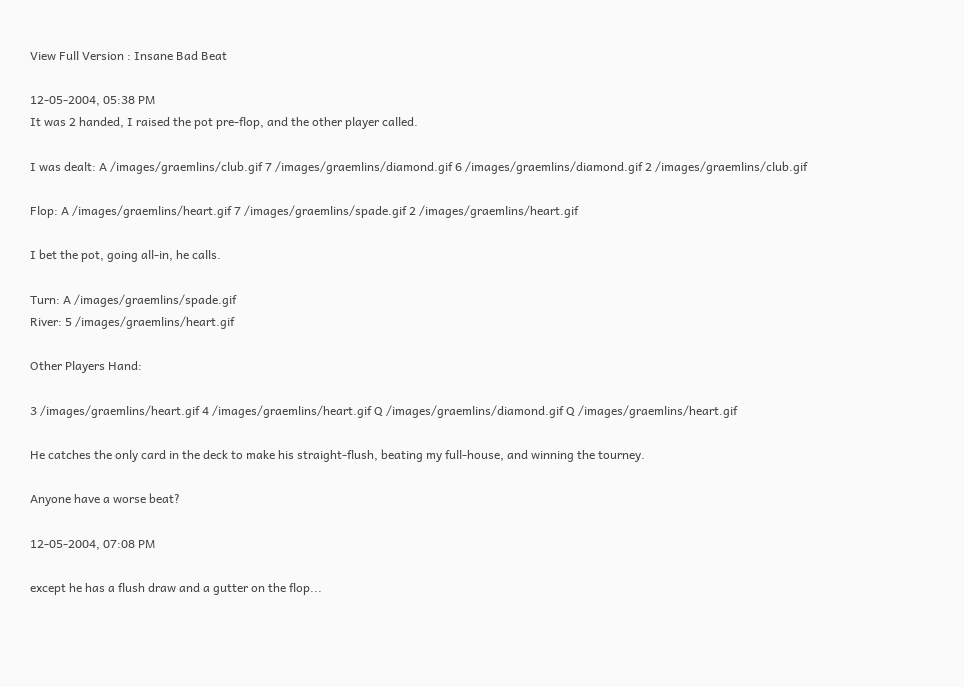View Full Version : Insane Bad Beat

12-05-2004, 05:38 PM
It was 2 handed, I raised the pot pre-flop, and the other player called.

I was dealt: A /images/graemlins/club.gif 7 /images/graemlins/diamond.gif 6 /images/graemlins/diamond.gif 2 /images/graemlins/club.gif

Flop: A /images/graemlins/heart.gif 7 /images/graemlins/spade.gif 2 /images/graemlins/heart.gif

I bet the pot, going all-in, he calls.

Turn: A /images/graemlins/spade.gif
River: 5 /images/graemlins/heart.gif

Other Players Hand:

3 /images/graemlins/heart.gif 4 /images/graemlins/heart.gif Q /images/graemlins/diamond.gif Q /images/graemlins/heart.gif

He catches the only card in the deck to make his straight-flush, beating my full-house, and winning the tourney.

Anyone have a worse beat?

12-05-2004, 07:08 PM

except he has a flush draw and a gutter on the flop...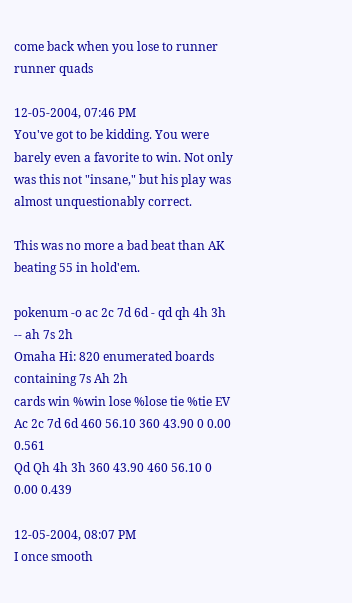come back when you lose to runner runner quads

12-05-2004, 07:46 PM
You've got to be kidding. You were barely even a favorite to win. Not only was this not "insane," but his play was almost unquestionably correct.

This was no more a bad beat than AK beating 55 in hold'em.

pokenum -o ac 2c 7d 6d - qd qh 4h 3h -- ah 7s 2h
Omaha Hi: 820 enumerated boards containing 7s Ah 2h
cards win %win lose %lose tie %tie EV
Ac 2c 7d 6d 460 56.10 360 43.90 0 0.00 0.561
Qd Qh 4h 3h 360 43.90 460 56.10 0 0.00 0.439

12-05-2004, 08:07 PM
I once smooth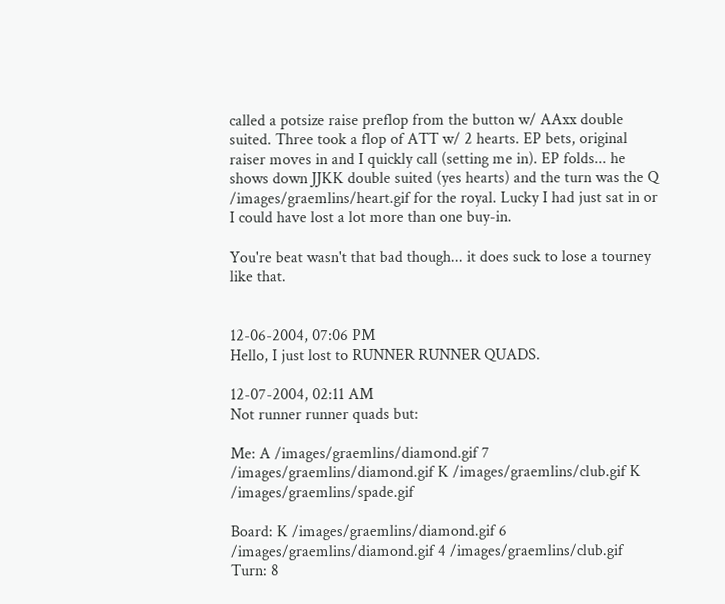called a potsize raise preflop from the button w/ AAxx double suited. Three took a flop of ATT w/ 2 hearts. EP bets, original raiser moves in and I quickly call (setting me in). EP folds... he shows down JJKK double suited (yes hearts) and the turn was the Q /images/graemlins/heart.gif for the royal. Lucky I had just sat in or I could have lost a lot more than one buy-in.

You're beat wasn't that bad though... it does suck to lose a tourney like that.


12-06-2004, 07:06 PM
Hello, I just lost to RUNNER RUNNER QUADS.

12-07-2004, 02:11 AM
Not runner runner quads but:

Me: A /images/graemlins/diamond.gif 7 /images/graemlins/diamond.gif K /images/graemlins/club.gif K /images/graemlins/spade.gif

Board: K /images/graemlins/diamond.gif 6 /images/graemlins/diamond.gif 4 /images/graemlins/club.gif
Turn: 8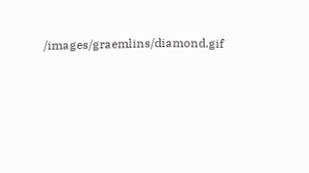/images/graemlins/diamond.gif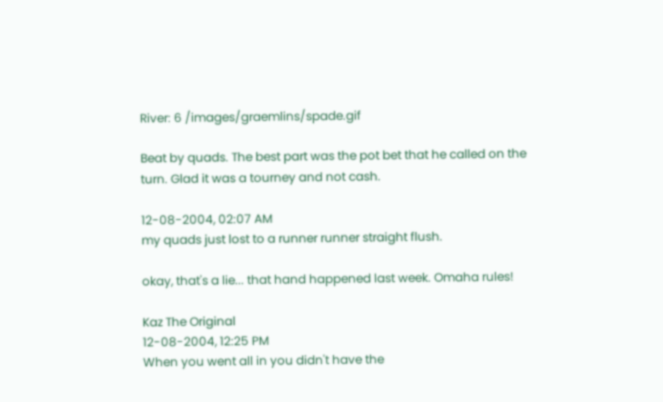River: 6 /images/graemlins/spade.gif

Beat by quads. The best part was the pot bet that he called on the turn. Glad it was a tourney and not cash.

12-08-2004, 02:07 AM
my quads just lost to a runner runner straight flush.

okay, that's a lie... that hand happened last week. Omaha rules!

Kaz The Original
12-08-2004, 12:25 PM
When you went all in you didn't have the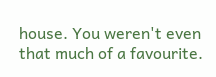house. You weren't even that much of a favourite.